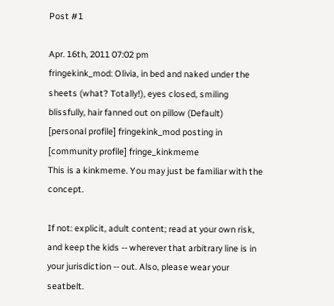Post #1

Apr. 16th, 2011 07:02 pm
fringekink_mod: Olivia, in bed and naked under the sheets (what? Totally!), eyes closed, smiling blissfully, hair fanned out on pillow (Default)
[personal profile] fringekink_mod posting in [community profile] fringe_kinkmeme
This is a kinkmeme. You may just be familiar with the concept.

If not: explicit, adult content; read at your own risk, and keep the kids -- wherever that arbitrary line is in your jurisdiction -- out. Also, please wear your seatbelt.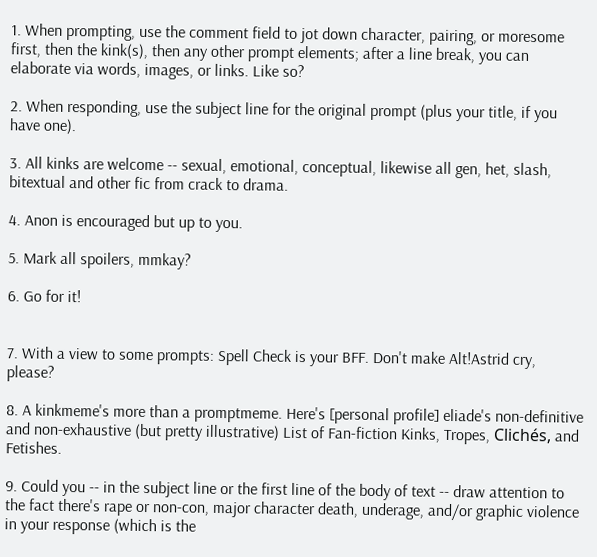1. When prompting, use the comment field to jot down character, pairing, or moresome first, then the kink(s), then any other prompt elements; after a line break, you can elaborate via words, images, or links. Like so?

2. When responding, use the subject line for the original prompt (plus your title, if you have one).

3. All kinks are welcome -- sexual, emotional, conceptual, likewise all gen, het, slash, bitextual and other fic from crack to drama.

4. Anon is encouraged but up to you.

5. Mark all spoilers, mmkay?

6. Go for it!


7. With a view to some prompts: Spell Check is your BFF. Don't make Alt!Astrid cry, please?

8. A kinkmeme's more than a promptmeme. Here's [personal profile] eliade's non-definitive and non-exhaustive (but pretty illustrative) List of Fan-fiction Kinks, Tropes, Clichés, and Fetishes.

9. Could you -- in the subject line or the first line of the body of text -- draw attention to the fact there's rape or non-con, major character death, underage, and/or graphic violence in your response (which is the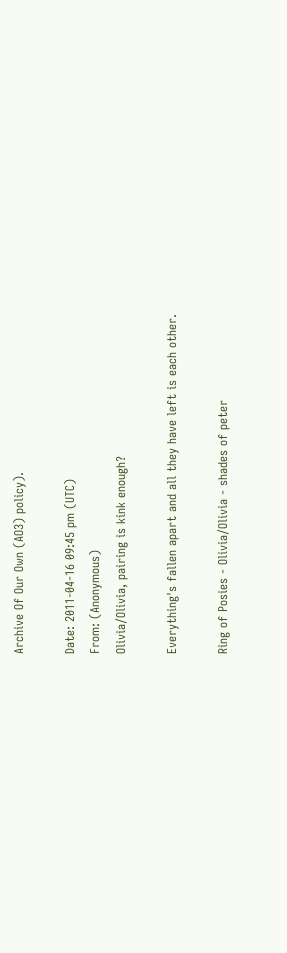Archive Of Our Own (AO3) policy).

Date: 2011-04-16 09:45 pm (UTC)
From: (Anonymous)
Olivia/Olivia, pairing is kink enough?

Everything's fallen apart and all they have left is each other.

Ring of Posies - Olivia/Olivia - shades of peter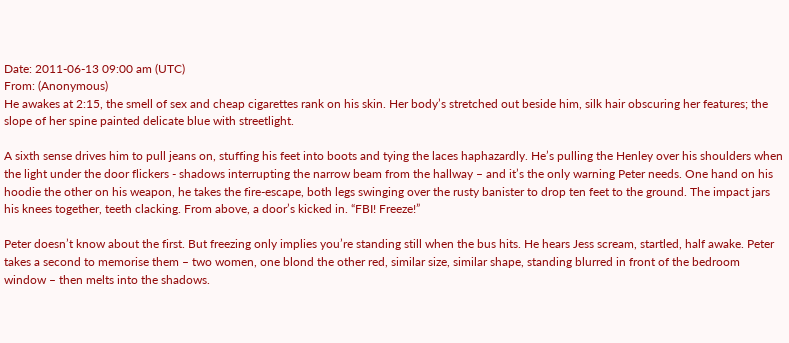Date: 2011-06-13 09:00 am (UTC)
From: (Anonymous)
He awakes at 2:15, the smell of sex and cheap cigarettes rank on his skin. Her body’s stretched out beside him, silk hair obscuring her features; the slope of her spine painted delicate blue with streetlight.

A sixth sense drives him to pull jeans on, stuffing his feet into boots and tying the laces haphazardly. He’s pulling the Henley over his shoulders when the light under the door flickers - shadows interrupting the narrow beam from the hallway – and it’s the only warning Peter needs. One hand on his hoodie the other on his weapon, he takes the fire-escape, both legs swinging over the rusty banister to drop ten feet to the ground. The impact jars his knees together, teeth clacking. From above, a door’s kicked in. “FBI! Freeze!”

Peter doesn’t know about the first. But freezing only implies you’re standing still when the bus hits. He hears Jess scream, startled, half awake. Peter takes a second to memorise them – two women, one blond the other red, similar size, similar shape, standing blurred in front of the bedroom window – then melts into the shadows.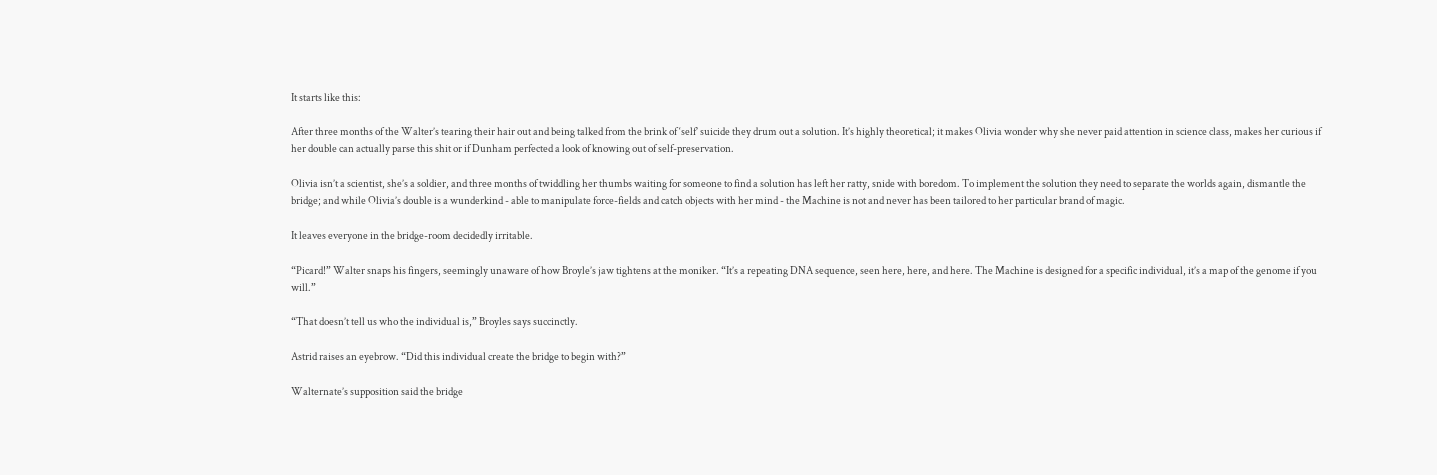It starts like this:

After three months of the Walter’s tearing their hair out and being talked from the brink of ‘self’ suicide they drum out a solution. It’s highly theoretical; it makes Olivia wonder why she never paid attention in science class, makes her curious if her double can actually parse this shit or if Dunham perfected a look of knowing out of self-preservation.

Olivia isn’t a scientist, she’s a soldier, and three months of twiddling her thumbs waiting for someone to find a solution has left her ratty, snide with boredom. To implement the solution they need to separate the worlds again, dismantle the bridge; and while Olivia’s double is a wunderkind - able to manipulate force-fields and catch objects with her mind - the Machine is not and never has been tailored to her particular brand of magic.

It leaves everyone in the bridge-room decidedly irritable.

“Picard!” Walter snaps his fingers, seemingly unaware of how Broyle’s jaw tightens at the moniker. “It’s a repeating DNA sequence, seen here, here, and here. The Machine is designed for a specific individual, it’s a map of the genome if you will.”

“That doesn’t tell us who the individual is,” Broyles says succinctly.

Astrid raises an eyebrow. “Did this individual create the bridge to begin with?”

Walternate’s supposition said the bridge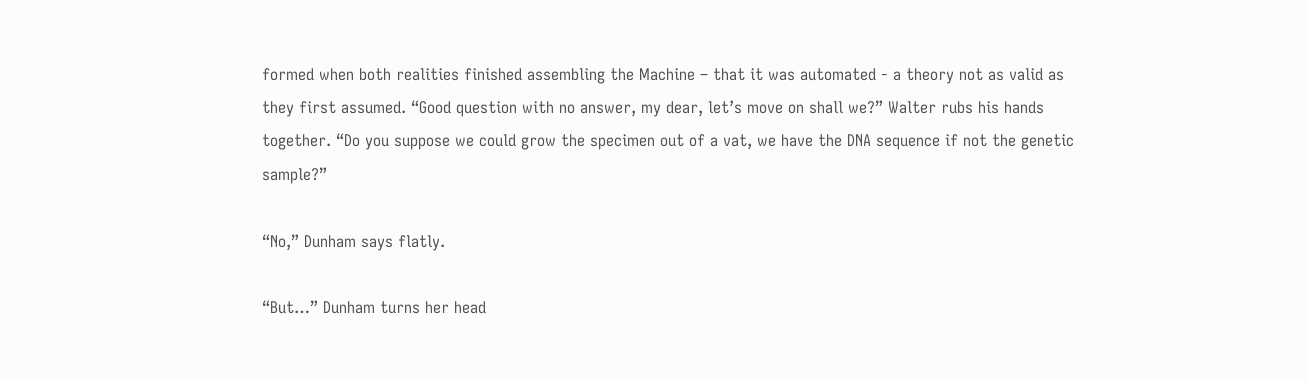formed when both realities finished assembling the Machine – that it was automated - a theory not as valid as they first assumed. “Good question with no answer, my dear, let’s move on shall we?” Walter rubs his hands together. “Do you suppose we could grow the specimen out of a vat, we have the DNA sequence if not the genetic sample?”

“No,” Dunham says flatly.

“But…” Dunham turns her head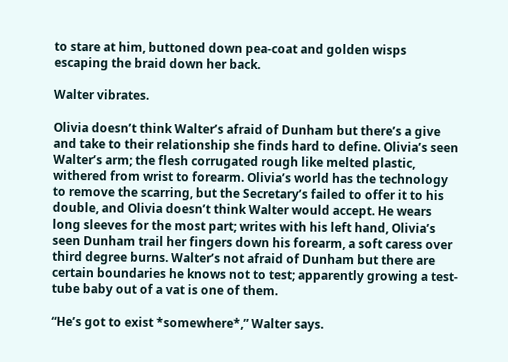to stare at him, buttoned down pea-coat and golden wisps escaping the braid down her back.

Walter vibrates.

Olivia doesn’t think Walter’s afraid of Dunham but there’s a give and take to their relationship she finds hard to define. Olivia’s seen Walter’s arm; the flesh corrugated rough like melted plastic, withered from wrist to forearm. Olivia’s world has the technology to remove the scarring, but the Secretary’s failed to offer it to his double, and Olivia doesn’t think Walter would accept. He wears long sleeves for the most part; writes with his left hand, Olivia’s seen Dunham trail her fingers down his forearm, a soft caress over third degree burns. Walter’s not afraid of Dunham but there are certain boundaries he knows not to test; apparently growing a test-tube baby out of a vat is one of them.

“He’s got to exist *somewhere*,” Walter says.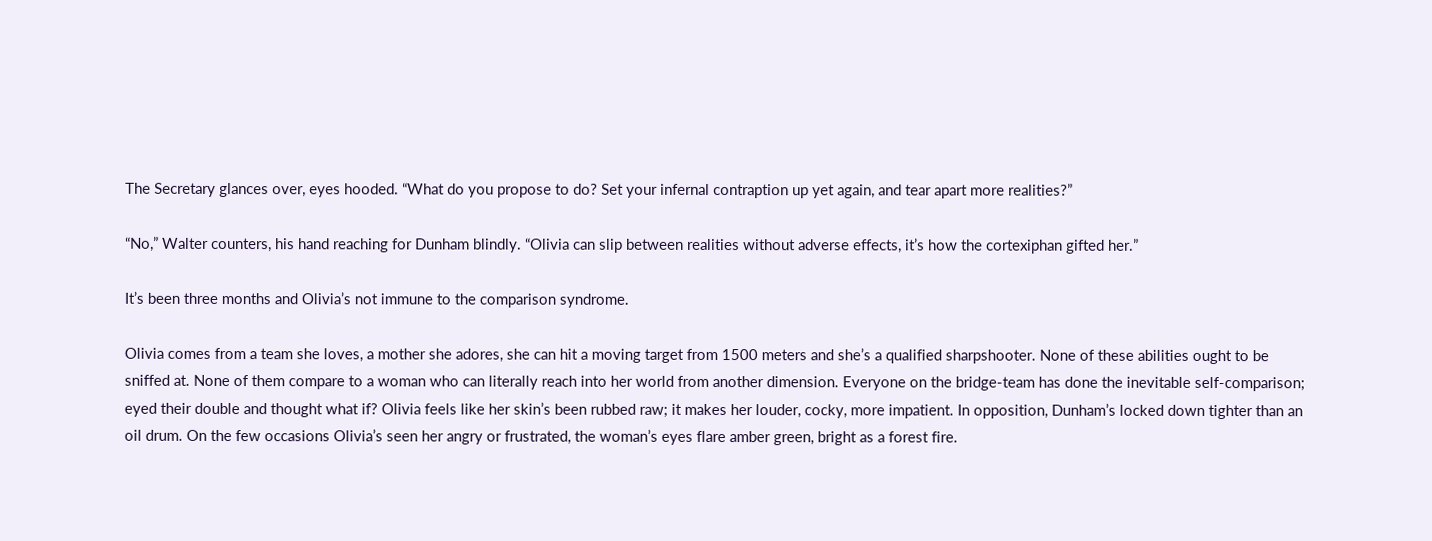The Secretary glances over, eyes hooded. “What do you propose to do? Set your infernal contraption up yet again, and tear apart more realities?”

“No,” Walter counters, his hand reaching for Dunham blindly. “Olivia can slip between realities without adverse effects, it’s how the cortexiphan gifted her.”

It’s been three months and Olivia’s not immune to the comparison syndrome.

Olivia comes from a team she loves, a mother she adores, she can hit a moving target from 1500 meters and she’s a qualified sharpshooter. None of these abilities ought to be sniffed at. None of them compare to a woman who can literally reach into her world from another dimension. Everyone on the bridge-team has done the inevitable self-comparison; eyed their double and thought what if? Olivia feels like her skin’s been rubbed raw; it makes her louder, cocky, more impatient. In opposition, Dunham’s locked down tighter than an oil drum. On the few occasions Olivia’s seen her angry or frustrated, the woman’s eyes flare amber green, bright as a forest fire.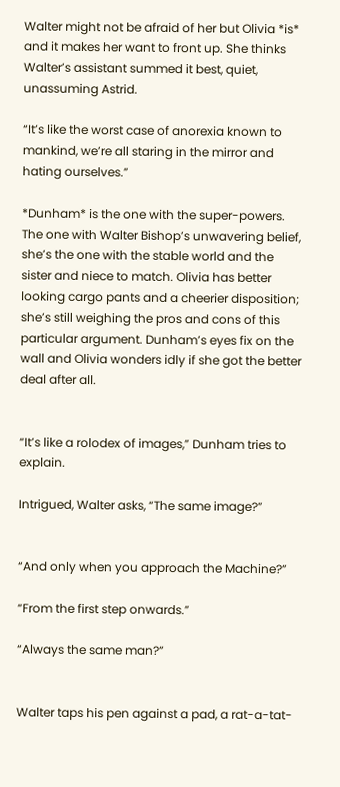Walter might not be afraid of her but Olivia *is* and it makes her want to front up. She thinks Walter’s assistant summed it best, quiet, unassuming Astrid.

“It’s like the worst case of anorexia known to mankind, we’re all staring in the mirror and hating ourselves.”

*Dunham* is the one with the super-powers. The one with Walter Bishop’s unwavering belief, she’s the one with the stable world and the sister and niece to match. Olivia has better looking cargo pants and a cheerier disposition; she’s still weighing the pros and cons of this particular argument. Dunham’s eyes fix on the wall and Olivia wonders idly if she got the better deal after all.


“It’s like a rolodex of images,” Dunham tries to explain.

Intrigued, Walter asks, “The same image?”


“And only when you approach the Machine?”

“From the first step onwards.”

“Always the same man?”


Walter taps his pen against a pad, a rat-a-tat-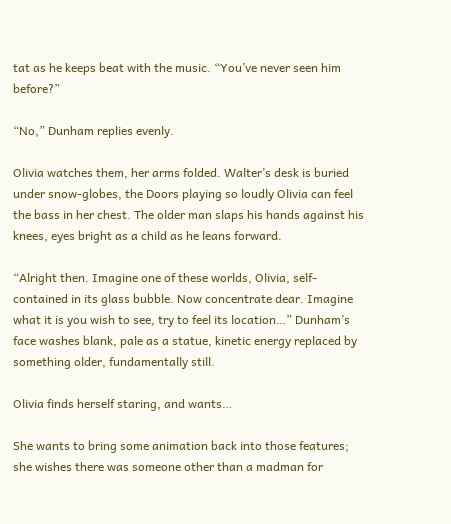tat as he keeps beat with the music. “You’ve never seen him before?”

“No,” Dunham replies evenly.

Olivia watches them, her arms folded. Walter’s desk is buried under snow-globes, the Doors playing so loudly Olivia can feel the bass in her chest. The older man slaps his hands against his knees, eyes bright as a child as he leans forward.

“Alright then. Imagine one of these worlds, Olivia, self-contained in its glass bubble. Now concentrate dear. Imagine what it is you wish to see, try to feel its location…” Dunham’s face washes blank, pale as a statue, kinetic energy replaced by something older, fundamentally still.

Olivia finds herself staring, and wants…

She wants to bring some animation back into those features; she wishes there was someone other than a madman for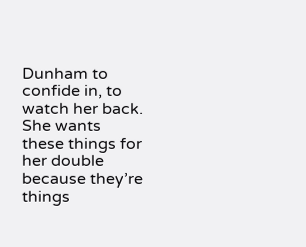Dunham to confide in, to watch her back. She wants these things for her double because they’re things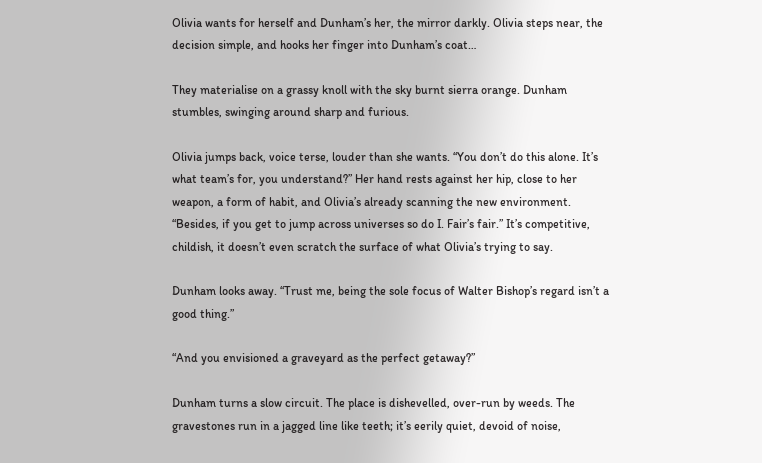Olivia wants for herself and Dunham’s her, the mirror darkly. Olivia steps near, the decision simple, and hooks her finger into Dunham’s coat…

They materialise on a grassy knoll with the sky burnt sierra orange. Dunham stumbles, swinging around sharp and furious.

Olivia jumps back, voice terse, louder than she wants. “You don’t do this alone. It’s what team’s for, you understand?” Her hand rests against her hip, close to her weapon, a form of habit, and Olivia’s already scanning the new environment. “Besides, if you get to jump across universes so do I. Fair’s fair.” It’s competitive, childish, it doesn’t even scratch the surface of what Olivia’s trying to say.

Dunham looks away. “Trust me, being the sole focus of Walter Bishop’s regard isn’t a good thing.”

“And you envisioned a graveyard as the perfect getaway?”

Dunham turns a slow circuit. The place is dishevelled, over-run by weeds. The gravestones run in a jagged line like teeth; it’s eerily quiet, devoid of noise,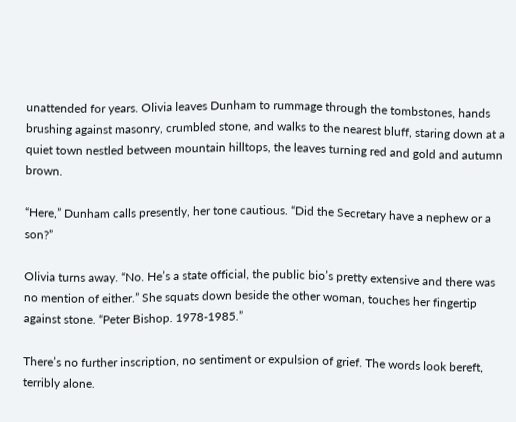unattended for years. Olivia leaves Dunham to rummage through the tombstones, hands brushing against masonry, crumbled stone, and walks to the nearest bluff, staring down at a quiet town nestled between mountain hilltops, the leaves turning red and gold and autumn brown.

“Here,” Dunham calls presently, her tone cautious. “Did the Secretary have a nephew or a son?”

Olivia turns away. “No. He’s a state official, the public bio’s pretty extensive and there was no mention of either.” She squats down beside the other woman, touches her fingertip against stone. “Peter Bishop. 1978-1985.”

There’s no further inscription, no sentiment or expulsion of grief. The words look bereft, terribly alone.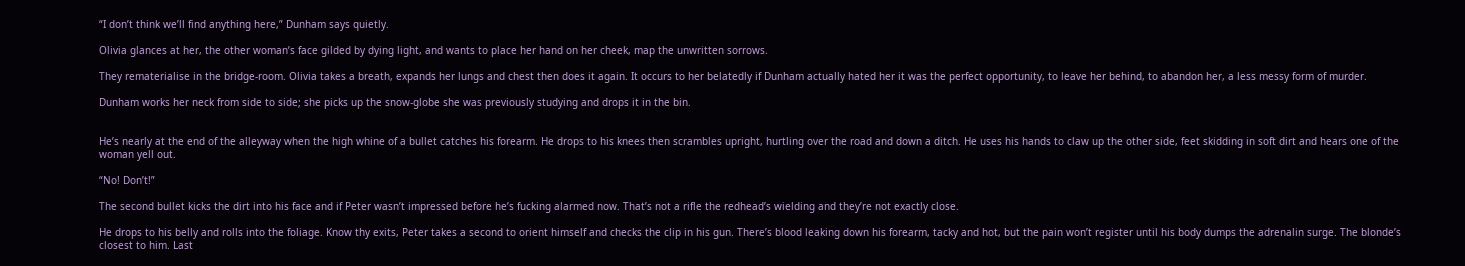“I don’t think we’ll find anything here,” Dunham says quietly.

Olivia glances at her, the other woman’s face gilded by dying light, and wants to place her hand on her cheek, map the unwritten sorrows.

They rematerialise in the bridge-room. Olivia takes a breath, expands her lungs and chest then does it again. It occurs to her belatedly if Dunham actually hated her it was the perfect opportunity, to leave her behind, to abandon her, a less messy form of murder.

Dunham works her neck from side to side; she picks up the snow-globe she was previously studying and drops it in the bin.


He’s nearly at the end of the alleyway when the high whine of a bullet catches his forearm. He drops to his knees then scrambles upright, hurtling over the road and down a ditch. He uses his hands to claw up the other side, feet skidding in soft dirt and hears one of the woman yell out.

“No! Don’t!”

The second bullet kicks the dirt into his face and if Peter wasn’t impressed before he’s fucking alarmed now. That’s not a rifle the redhead’s wielding and they’re not exactly close.

He drops to his belly and rolls into the foliage. Know thy exits, Peter takes a second to orient himself and checks the clip in his gun. There’s blood leaking down his forearm, tacky and hot, but the pain won’t register until his body dumps the adrenalin surge. The blonde’s closest to him. Last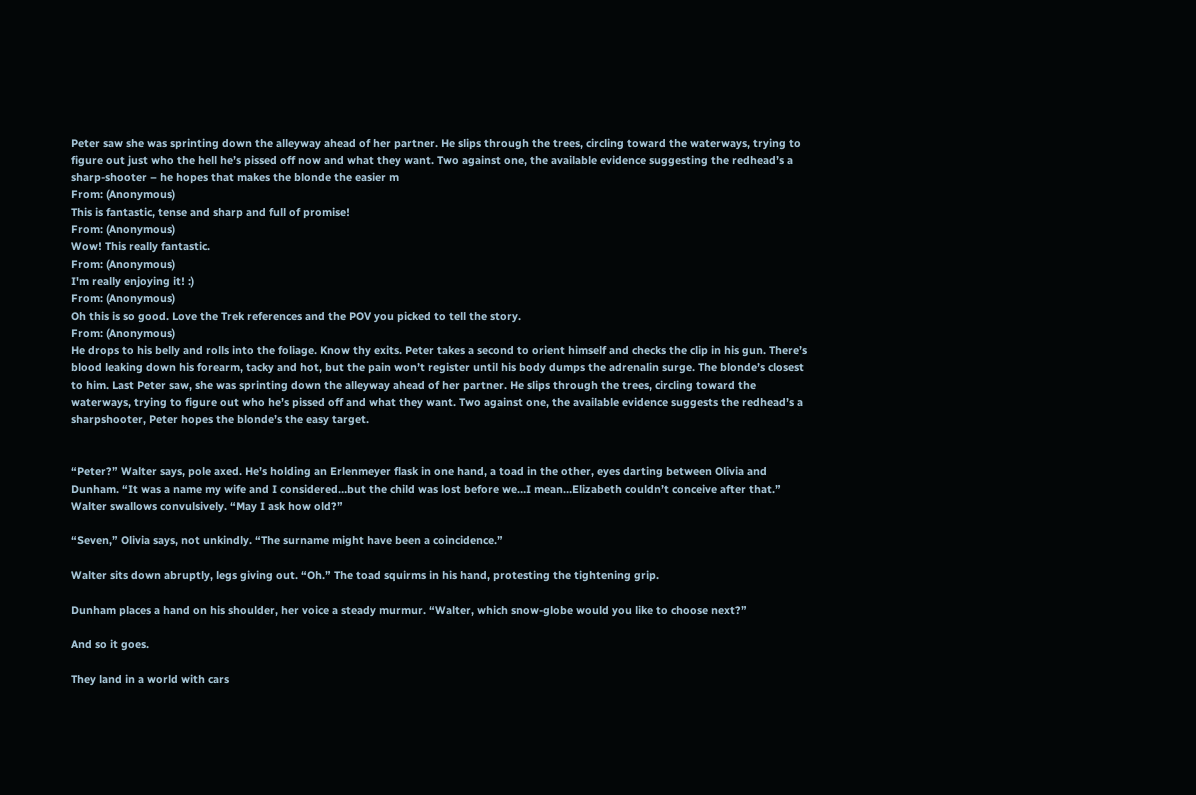Peter saw she was sprinting down the alleyway ahead of her partner. He slips through the trees, circling toward the waterways, trying to figure out just who the hell he’s pissed off now and what they want. Two against one, the available evidence suggesting the redhead’s a sharp-shooter – he hopes that makes the blonde the easier m
From: (Anonymous)
This is fantastic, tense and sharp and full of promise!
From: (Anonymous)
Wow! This really fantastic.
From: (Anonymous)
I'm really enjoying it! :)
From: (Anonymous)
Oh this is so good. Love the Trek references and the POV you picked to tell the story.
From: (Anonymous)
He drops to his belly and rolls into the foliage. Know thy exits. Peter takes a second to orient himself and checks the clip in his gun. There’s blood leaking down his forearm, tacky and hot, but the pain won’t register until his body dumps the adrenalin surge. The blonde’s closest to him. Last Peter saw, she was sprinting down the alleyway ahead of her partner. He slips through the trees, circling toward the waterways, trying to figure out who he’s pissed off and what they want. Two against one, the available evidence suggests the redhead’s a sharpshooter, Peter hopes the blonde’s the easy target.


“Peter?” Walter says, pole axed. He’s holding an Erlenmeyer flask in one hand, a toad in the other, eyes darting between Olivia and Dunham. “It was a name my wife and I considered…but the child was lost before we…I mean…Elizabeth couldn’t conceive after that.” Walter swallows convulsively. “May I ask how old?”

“Seven,” Olivia says, not unkindly. “The surname might have been a coincidence.”

Walter sits down abruptly, legs giving out. “Oh.” The toad squirms in his hand, protesting the tightening grip.

Dunham places a hand on his shoulder, her voice a steady murmur. “Walter, which snow-globe would you like to choose next?”

And so it goes.

They land in a world with cars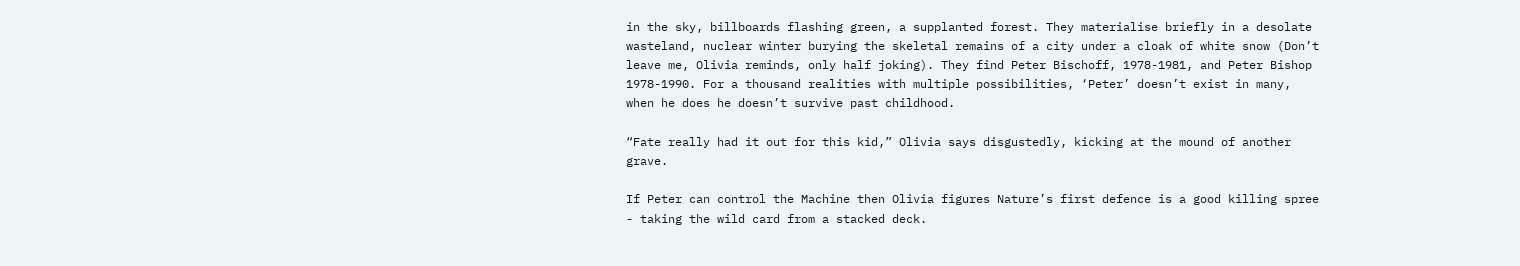in the sky, billboards flashing green, a supplanted forest. They materialise briefly in a desolate wasteland, nuclear winter burying the skeletal remains of a city under a cloak of white snow (Don’t leave me, Olivia reminds, only half joking). They find Peter Bischoff, 1978-1981, and Peter Bishop 1978-1990. For a thousand realities with multiple possibilities, ‘Peter’ doesn’t exist in many, when he does he doesn’t survive past childhood.

“Fate really had it out for this kid,” Olivia says disgustedly, kicking at the mound of another grave.

If Peter can control the Machine then Olivia figures Nature’s first defence is a good killing spree - taking the wild card from a stacked deck.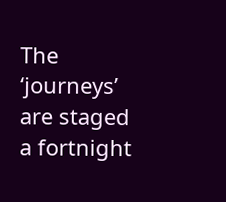The ‘journeys’ are staged a fortnight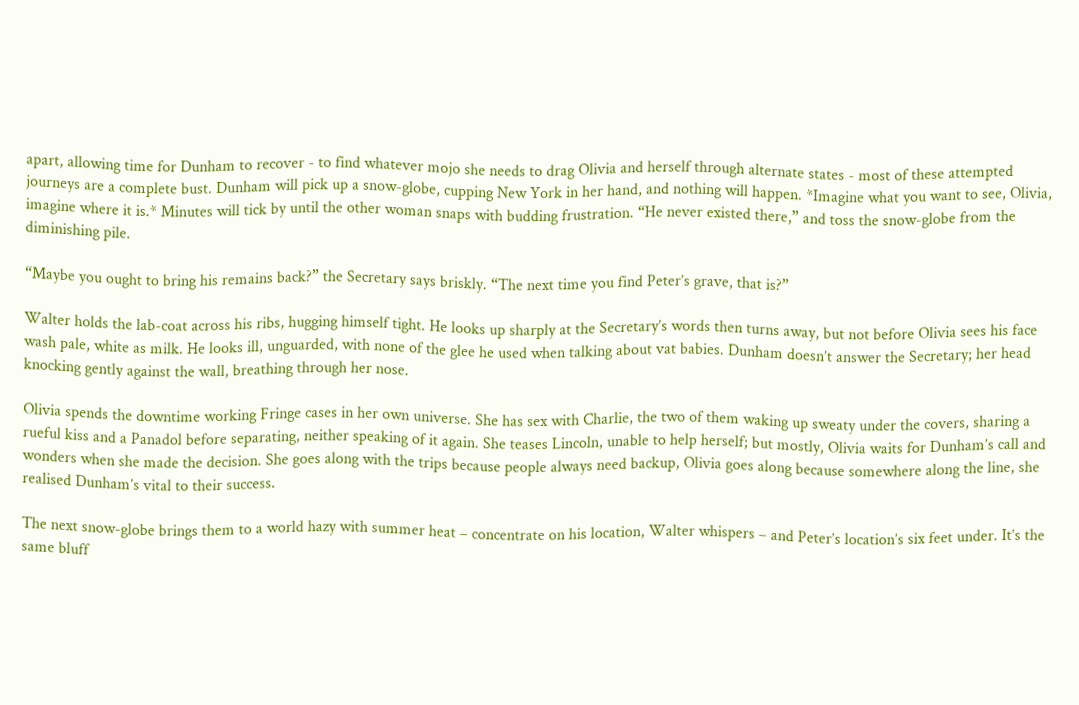apart, allowing time for Dunham to recover - to find whatever mojo she needs to drag Olivia and herself through alternate states - most of these attempted journeys are a complete bust. Dunham will pick up a snow-globe, cupping New York in her hand, and nothing will happen. *Imagine what you want to see, Olivia, imagine where it is.* Minutes will tick by until the other woman snaps with budding frustration. “He never existed there,” and toss the snow-globe from the diminishing pile.

“Maybe you ought to bring his remains back?” the Secretary says briskly. “The next time you find Peter’s grave, that is?”

Walter holds the lab-coat across his ribs, hugging himself tight. He looks up sharply at the Secretary’s words then turns away, but not before Olivia sees his face wash pale, white as milk. He looks ill, unguarded, with none of the glee he used when talking about vat babies. Dunham doesn’t answer the Secretary; her head knocking gently against the wall, breathing through her nose.

Olivia spends the downtime working Fringe cases in her own universe. She has sex with Charlie, the two of them waking up sweaty under the covers, sharing a rueful kiss and a Panadol before separating, neither speaking of it again. She teases Lincoln, unable to help herself; but mostly, Olivia waits for Dunham’s call and wonders when she made the decision. She goes along with the trips because people always need backup, Olivia goes along because somewhere along the line, she realised Dunham’s vital to their success.

The next snow-globe brings them to a world hazy with summer heat – concentrate on his location, Walter whispers – and Peter’s location’s six feet under. It’s the same bluff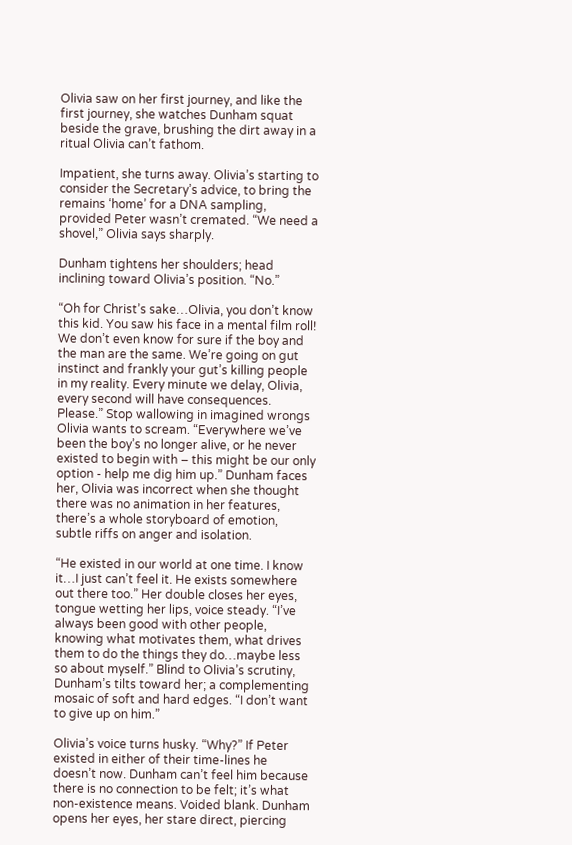Olivia saw on her first journey, and like the first journey, she watches Dunham squat beside the grave, brushing the dirt away in a ritual Olivia can’t fathom.

Impatient, she turns away. Olivia’s starting to consider the Secretary’s advice, to bring the remains ‘home’ for a DNA sampling, provided Peter wasn’t cremated. “We need a shovel,” Olivia says sharply.

Dunham tightens her shoulders; head inclining toward Olivia’s position. “No.”

“Oh for Christ’s sake…Olivia, you don’t know this kid. You saw his face in a mental film roll! We don’t even know for sure if the boy and the man are the same. We’re going on gut instinct and frankly your gut’s killing people in my reality. Every minute we delay, Olivia, every second will have consequences. Please.” Stop wallowing in imagined wrongs Olivia wants to scream. “Everywhere we’ve been the boy’s no longer alive, or he never existed to begin with – this might be our only option - help me dig him up.” Dunham faces her, Olivia was incorrect when she thought there was no animation in her features, there’s a whole storyboard of emotion, subtle riffs on anger and isolation.

“He existed in our world at one time. I know it…I just can’t feel it. He exists somewhere out there too.” Her double closes her eyes, tongue wetting her lips, voice steady. “I’ve always been good with other people, knowing what motivates them, what drives them to do the things they do…maybe less so about myself.” Blind to Olivia’s scrutiny, Dunham’s tilts toward her; a complementing mosaic of soft and hard edges. “I don’t want to give up on him.”

Olivia’s voice turns husky. “Why?” If Peter existed in either of their time-lines he doesn’t now. Dunham can’t feel him because there is no connection to be felt; it’s what non-existence means. Voided blank. Dunham opens her eyes, her stare direct, piercing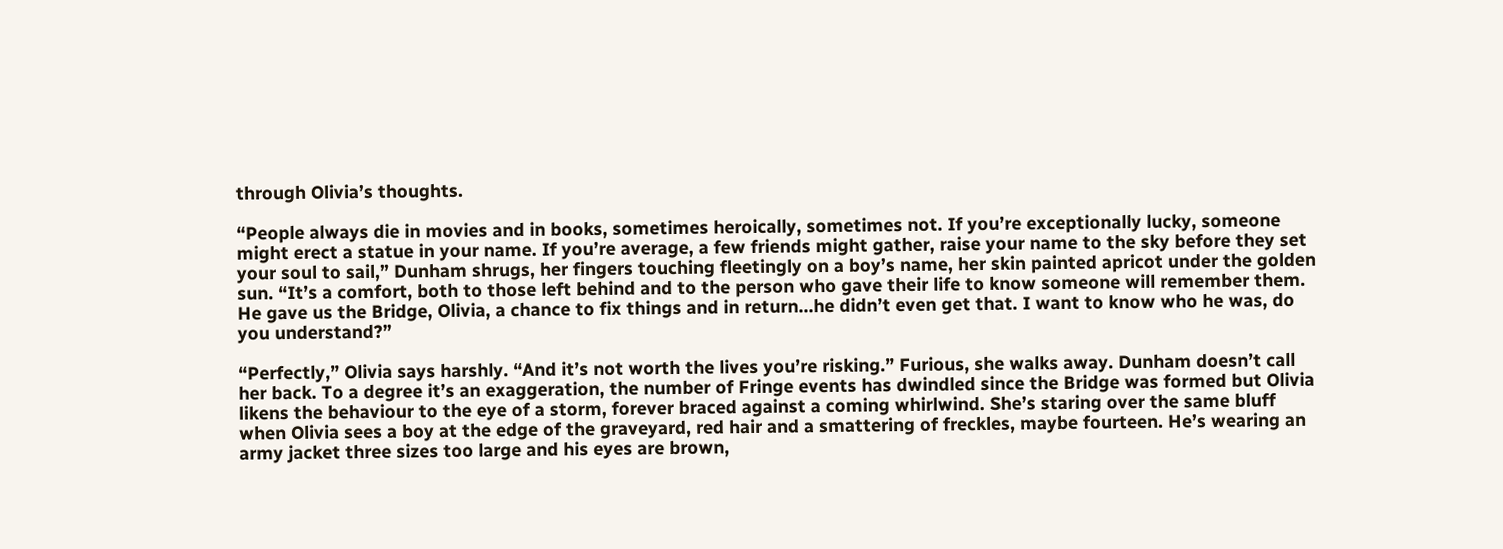through Olivia’s thoughts.

“People always die in movies and in books, sometimes heroically, sometimes not. If you’re exceptionally lucky, someone might erect a statue in your name. If you’re average, a few friends might gather, raise your name to the sky before they set your soul to sail,” Dunham shrugs, her fingers touching fleetingly on a boy’s name, her skin painted apricot under the golden sun. “It’s a comfort, both to those left behind and to the person who gave their life to know someone will remember them. He gave us the Bridge, Olivia, a chance to fix things and in return…he didn’t even get that. I want to know who he was, do you understand?”

“Perfectly,” Olivia says harshly. “And it’s not worth the lives you’re risking.” Furious, she walks away. Dunham doesn’t call her back. To a degree it’s an exaggeration, the number of Fringe events has dwindled since the Bridge was formed but Olivia likens the behaviour to the eye of a storm, forever braced against a coming whirlwind. She’s staring over the same bluff when Olivia sees a boy at the edge of the graveyard, red hair and a smattering of freckles, maybe fourteen. He’s wearing an army jacket three sizes too large and his eyes are brown,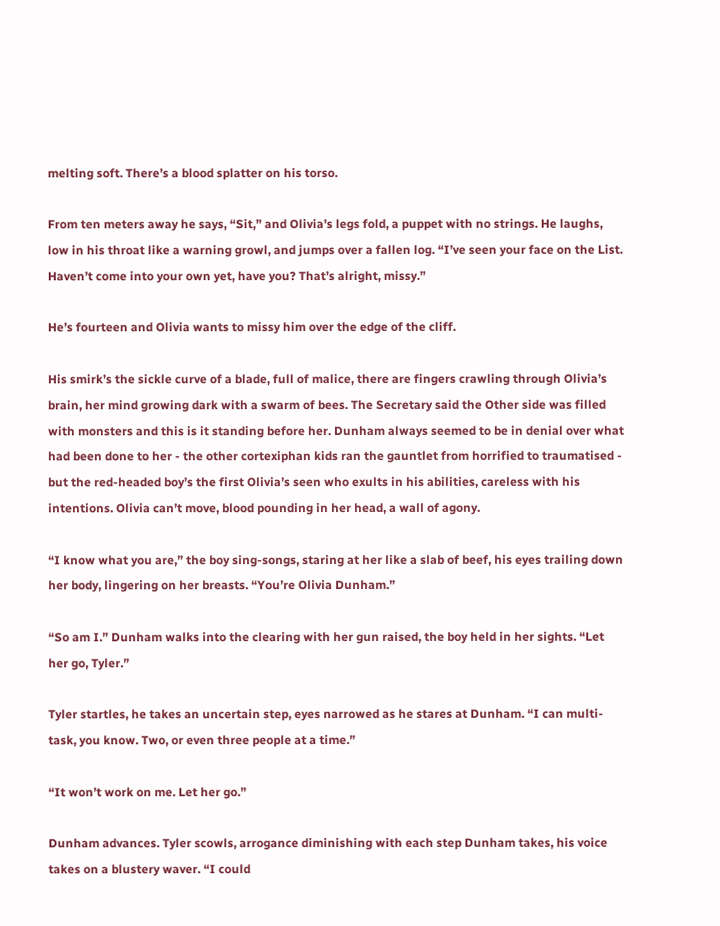melting soft. There’s a blood splatter on his torso.

From ten meters away he says, “Sit,” and Olivia’s legs fold, a puppet with no strings. He laughs, low in his throat like a warning growl, and jumps over a fallen log. “I’ve seen your face on the List. Haven’t come into your own yet, have you? That’s alright, missy.”

He’s fourteen and Olivia wants to missy him over the edge of the cliff.

His smirk’s the sickle curve of a blade, full of malice, there are fingers crawling through Olivia’s brain, her mind growing dark with a swarm of bees. The Secretary said the Other side was filled with monsters and this is it standing before her. Dunham always seemed to be in denial over what had been done to her - the other cortexiphan kids ran the gauntlet from horrified to traumatised - but the red-headed boy’s the first Olivia’s seen who exults in his abilities, careless with his intentions. Olivia can’t move, blood pounding in her head, a wall of agony.

“I know what you are,” the boy sing-songs, staring at her like a slab of beef, his eyes trailing down her body, lingering on her breasts. “You’re Olivia Dunham.”

“So am I.” Dunham walks into the clearing with her gun raised, the boy held in her sights. “Let her go, Tyler.”

Tyler startles, he takes an uncertain step, eyes narrowed as he stares at Dunham. “I can multi-task, you know. Two, or even three people at a time.”

“It won’t work on me. Let her go.”

Dunham advances. Tyler scowls, arrogance diminishing with each step Dunham takes, his voice takes on a blustery waver. “I could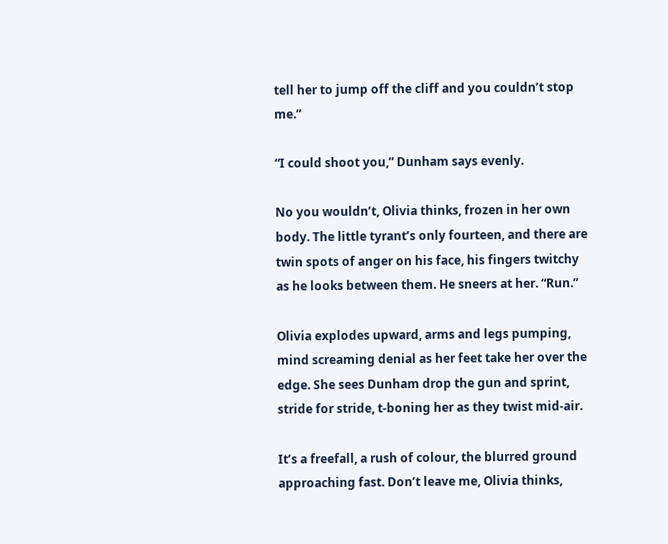tell her to jump off the cliff and you couldn’t stop me.”

“I could shoot you,” Dunham says evenly.

No you wouldn’t, Olivia thinks, frozen in her own body. The little tyrant’s only fourteen, and there are twin spots of anger on his face, his fingers twitchy as he looks between them. He sneers at her. “Run.”

Olivia explodes upward, arms and legs pumping, mind screaming denial as her feet take her over the edge. She sees Dunham drop the gun and sprint, stride for stride, t-boning her as they twist mid-air.

It’s a freefall, a rush of colour, the blurred ground approaching fast. Don’t leave me, Olivia thinks,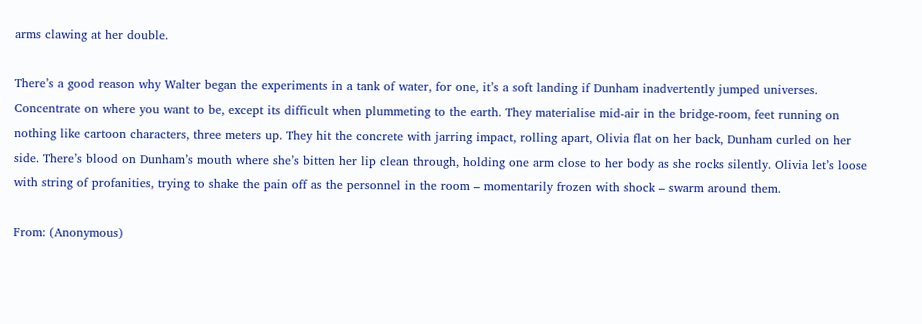arms clawing at her double.

There’s a good reason why Walter began the experiments in a tank of water, for one, it’s a soft landing if Dunham inadvertently jumped universes. Concentrate on where you want to be, except its difficult when plummeting to the earth. They materialise mid-air in the bridge-room, feet running on nothing like cartoon characters, three meters up. They hit the concrete with jarring impact, rolling apart, Olivia flat on her back, Dunham curled on her side. There’s blood on Dunham’s mouth where she’s bitten her lip clean through, holding one arm close to her body as she rocks silently. Olivia let’s loose with string of profanities, trying to shake the pain off as the personnel in the room – momentarily frozen with shock – swarm around them.

From: (Anonymous)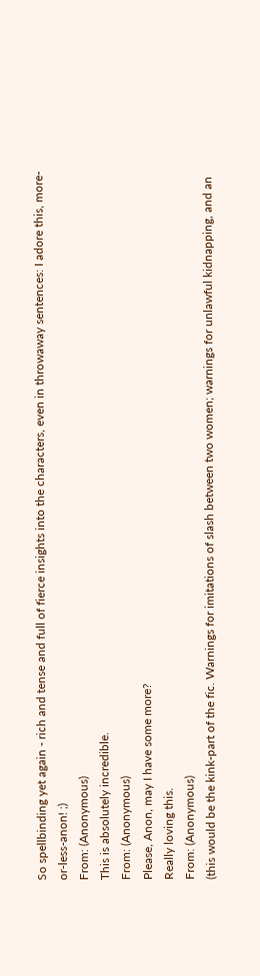So spellbinding yet again - rich and tense and full of fierce insights into the characters, even in throwaway sentences: I adore this, more-or-less-anon! ;)
From: (Anonymous)
This is absolutely incredible.
From: (Anonymous)
Please, Anon, may I have some more?
Really loving this.
From: (Anonymous)
(this would be the kink-part of the fic. Warnings for imitations of slash between two women; warnings for unlawful kidnapping, and an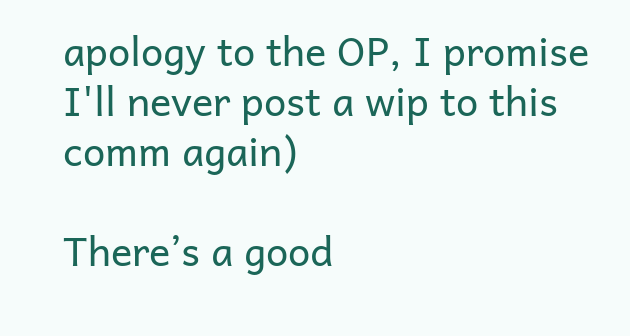apology to the OP, I promise I'll never post a wip to this comm again)

There’s a good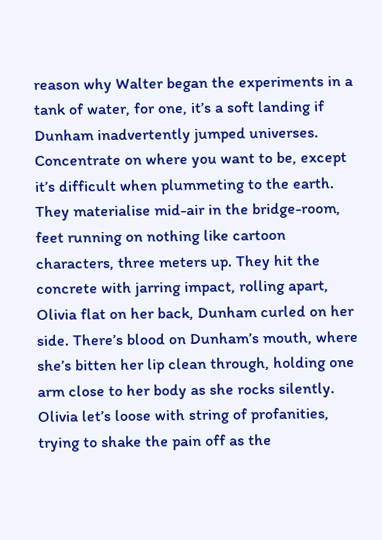reason why Walter began the experiments in a tank of water, for one, it’s a soft landing if Dunham inadvertently jumped universes. Concentrate on where you want to be, except it’s difficult when plummeting to the earth. They materialise mid-air in the bridge-room, feet running on nothing like cartoon characters, three meters up. They hit the concrete with jarring impact, rolling apart, Olivia flat on her back, Dunham curled on her side. There’s blood on Dunham’s mouth, where she’s bitten her lip clean through, holding one arm close to her body as she rocks silently. Olivia let’s loose with string of profanities, trying to shake the pain off as the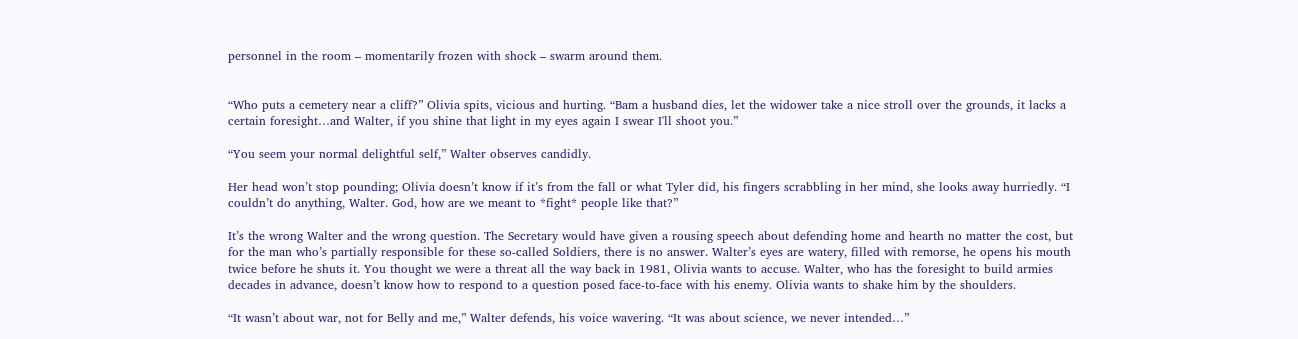personnel in the room – momentarily frozen with shock – swarm around them.


“Who puts a cemetery near a cliff?” Olivia spits, vicious and hurting. “Bam a husband dies, let the widower take a nice stroll over the grounds, it lacks a certain foresight…and Walter, if you shine that light in my eyes again I swear I'll shoot you.”

“You seem your normal delightful self,” Walter observes candidly.

Her head won’t stop pounding; Olivia doesn’t know if it’s from the fall or what Tyler did, his fingers scrabbling in her mind, she looks away hurriedly. “I couldn’t do anything, Walter. God, how are we meant to *fight* people like that?”

It’s the wrong Walter and the wrong question. The Secretary would have given a rousing speech about defending home and hearth no matter the cost, but for the man who’s partially responsible for these so-called Soldiers, there is no answer. Walter’s eyes are watery, filled with remorse, he opens his mouth twice before he shuts it. You thought we were a threat all the way back in 1981, Olivia wants to accuse. Walter, who has the foresight to build armies decades in advance, doesn’t know how to respond to a question posed face-to-face with his enemy. Olivia wants to shake him by the shoulders.

“It wasn’t about war, not for Belly and me,” Walter defends, his voice wavering. “It was about science, we never intended…”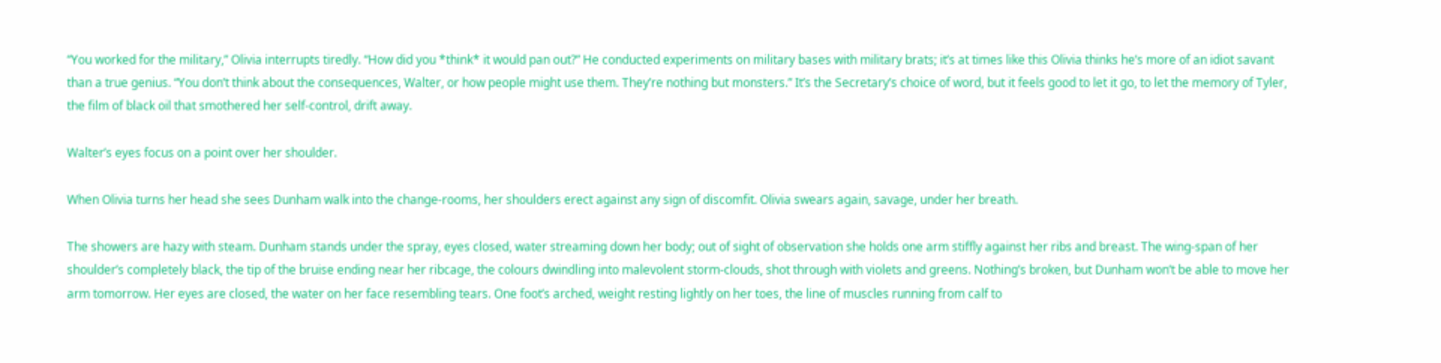“You worked for the military,” Olivia interrupts tiredly. “How did you *think* it would pan out?” He conducted experiments on military bases with military brats; it’s at times like this Olivia thinks he’s more of an idiot savant than a true genius. “You don’t think about the consequences, Walter, or how people might use them. They’re nothing but monsters.” It’s the Secretary’s choice of word, but it feels good to let it go, to let the memory of Tyler, the film of black oil that smothered her self-control, drift away.

Walter’s eyes focus on a point over her shoulder.

When Olivia turns her head she sees Dunham walk into the change-rooms, her shoulders erect against any sign of discomfit. Olivia swears again, savage, under her breath.

The showers are hazy with steam. Dunham stands under the spray, eyes closed, water streaming down her body; out of sight of observation she holds one arm stiffly against her ribs and breast. The wing-span of her shoulder’s completely black, the tip of the bruise ending near her ribcage, the colours dwindling into malevolent storm-clouds, shot through with violets and greens. Nothing’s broken, but Dunham won’t be able to move her arm tomorrow. Her eyes are closed, the water on her face resembling tears. One foot’s arched, weight resting lightly on her toes, the line of muscles running from calf to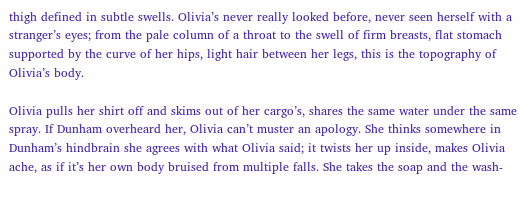thigh defined in subtle swells. Olivia’s never really looked before, never seen herself with a stranger’s eyes; from the pale column of a throat to the swell of firm breasts, flat stomach supported by the curve of her hips, light hair between her legs, this is the topography of Olivia’s body.

Olivia pulls her shirt off and skims out of her cargo’s, shares the same water under the same spray. If Dunham overheard her, Olivia can’t muster an apology. She thinks somewhere in Dunham’s hindbrain she agrees with what Olivia said; it twists her up inside, makes Olivia ache, as if it’s her own body bruised from multiple falls. She takes the soap and the wash-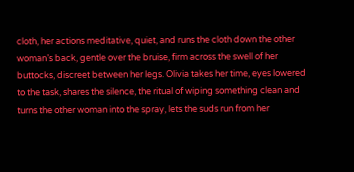cloth, her actions meditative, quiet, and runs the cloth down the other woman’s back, gentle over the bruise, firm across the swell of her buttocks, discreet between her legs. Olivia takes her time, eyes lowered to the task, shares the silence, the ritual of wiping something clean and turns the other woman into the spray, lets the suds run from her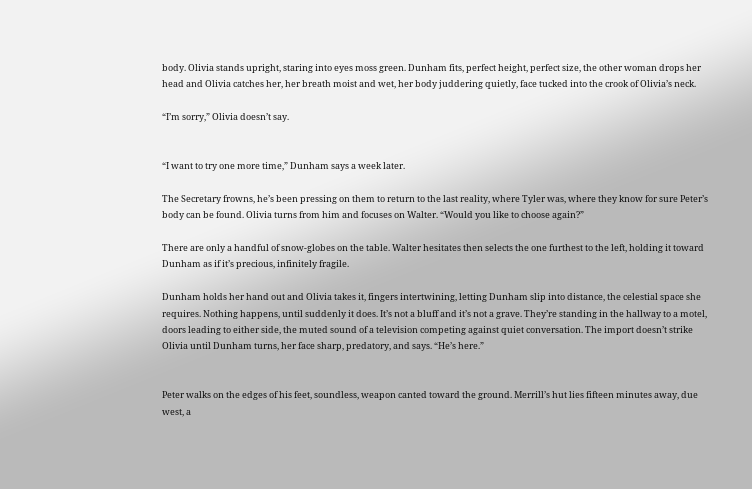body. Olivia stands upright, staring into eyes moss green. Dunham fits, perfect height, perfect size, the other woman drops her head and Olivia catches her, her breath moist and wet, her body juddering quietly, face tucked into the crook of Olivia’s neck.

“I’m sorry,” Olivia doesn’t say.


“I want to try one more time,” Dunham says a week later.

The Secretary frowns, he’s been pressing on them to return to the last reality, where Tyler was, where they know for sure Peter’s body can be found. Olivia turns from him and focuses on Walter. “Would you like to choose again?”

There are only a handful of snow-globes on the table. Walter hesitates then selects the one furthest to the left, holding it toward Dunham as if it’s precious, infinitely fragile.

Dunham holds her hand out and Olivia takes it, fingers intertwining, letting Dunham slip into distance, the celestial space she requires. Nothing happens, until suddenly it does. It’s not a bluff and it’s not a grave. They’re standing in the hallway to a motel, doors leading to either side, the muted sound of a television competing against quiet conversation. The import doesn’t strike Olivia until Dunham turns, her face sharp, predatory, and says. “He’s here.”


Peter walks on the edges of his feet, soundless, weapon canted toward the ground. Merrill’s hut lies fifteen minutes away, due west, a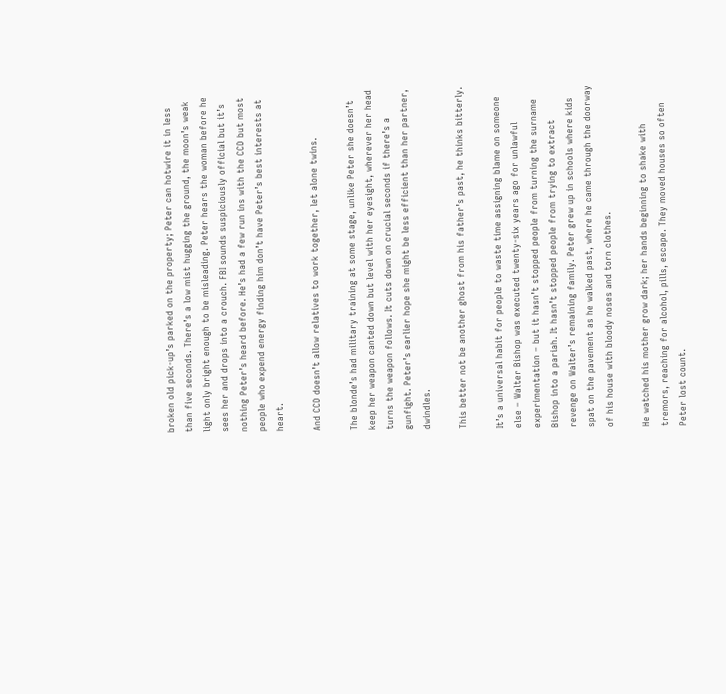broken old pick-up’s parked on the property; Peter can hotwire it in less than five seconds. There’s a low mist hugging the ground, the moon’s weak light only bright enough to be misleading. Peter hears the woman before he sees her and drops into a crouch. FBI sounds suspiciously official but it’s nothing Peter’s heard before. He’s had a few run ins with the CCD but most people who expend energy finding him don’t have Peter’s best interests at heart.

And CCD doesn’t allow relatives to work together, let alone twins.

The blonde’s had military training at some stage, unlike Peter she doesn’t keep her weapon canted down but level with her eyesight, wherever her head turns the weapon follows. It cuts down on crucial seconds if there’s a gunfight. Peter’s earlier hope she might be less efficient than her partner, dwindles.

This better not be another ghost from his father’s past, he thinks bitterly.

It’s a universal habit for people to waste time assigning blame on someone else – Walter Bishop was executed twenty-six years ago for unlawful experimentation – but it hasn’t stopped people from turning the surname Bishop into a pariah. It hasn’t stopped people from trying to extract revenge on Walter’s remaining family. Peter grew up in schools where kids spat on the pavement as he walked past, where he came through the doorway of his house with bloody noses and torn clothes.

He watched his mother grow dark; her hands beginning to shake with tremors, reaching for alcohol, pills, escape. They moved houses so often Peter lost count.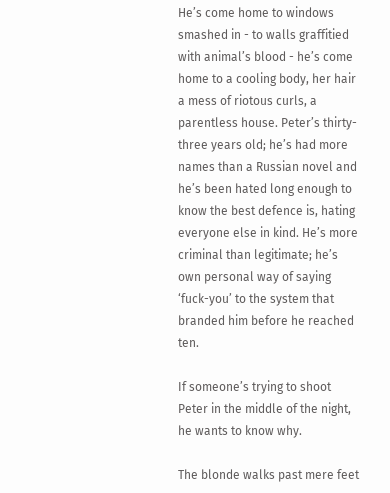He’s come home to windows smashed in - to walls graffitied with animal’s blood - he’s come home to a cooling body, her hair a mess of riotous curls, a parentless house. Peter’s thirty-three years old; he’s had more names than a Russian novel and he’s been hated long enough to know the best defence is, hating everyone else in kind. He’s more criminal than legitimate; he’s own personal way of saying ‘fuck-you’ to the system that branded him before he reached ten.

If someone’s trying to shoot Peter in the middle of the night, he wants to know why.

The blonde walks past mere feet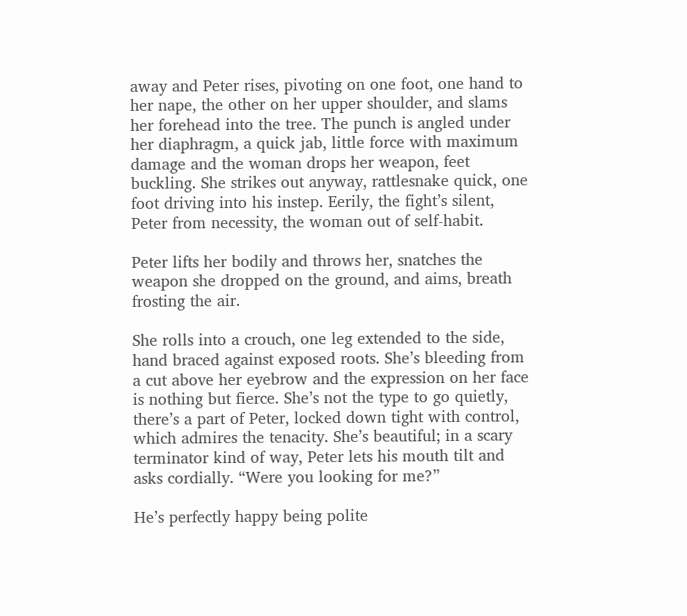away and Peter rises, pivoting on one foot, one hand to her nape, the other on her upper shoulder, and slams her forehead into the tree. The punch is angled under her diaphragm, a quick jab, little force with maximum damage and the woman drops her weapon, feet buckling. She strikes out anyway, rattlesnake quick, one foot driving into his instep. Eerily, the fight’s silent, Peter from necessity, the woman out of self-habit.

Peter lifts her bodily and throws her, snatches the weapon she dropped on the ground, and aims, breath frosting the air.

She rolls into a crouch, one leg extended to the side, hand braced against exposed roots. She’s bleeding from a cut above her eyebrow and the expression on her face is nothing but fierce. She’s not the type to go quietly, there’s a part of Peter, locked down tight with control, which admires the tenacity. She’s beautiful; in a scary terminator kind of way, Peter lets his mouth tilt and asks cordially. “Were you looking for me?”

He’s perfectly happy being polite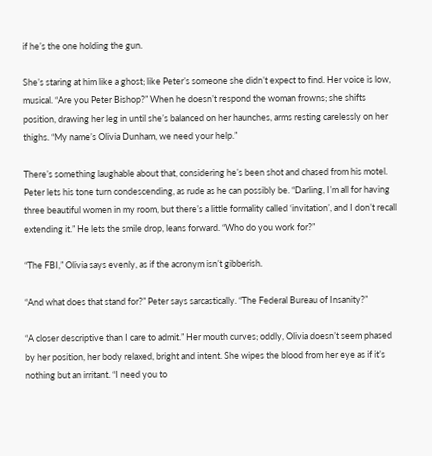if he’s the one holding the gun.

She’s staring at him like a ghost; like Peter’s someone she didn’t expect to find. Her voice is low, musical. “Are you Peter Bishop?” When he doesn’t respond the woman frowns; she shifts position, drawing her leg in until she’s balanced on her haunches, arms resting carelessly on her thighs. “My name’s Olivia Dunham, we need your help.”

There’s something laughable about that, considering he’s been shot and chased from his motel. Peter lets his tone turn condescending, as rude as he can possibly be. “Darling, I’m all for having three beautiful women in my room, but there’s a little formality called ‘invitation’, and I don’t recall extending it.” He lets the smile drop, leans forward. “Who do you work for?”

“The FBI,” Olivia says evenly, as if the acronym isn’t gibberish.

“And what does that stand for?” Peter says sarcastically. “The Federal Bureau of Insanity?”

“A closer descriptive than I care to admit.” Her mouth curves; oddly, Olivia doesn’t seem phased by her position, her body relaxed, bright and intent. She wipes the blood from her eye as if it’s nothing but an irritant. “I need you to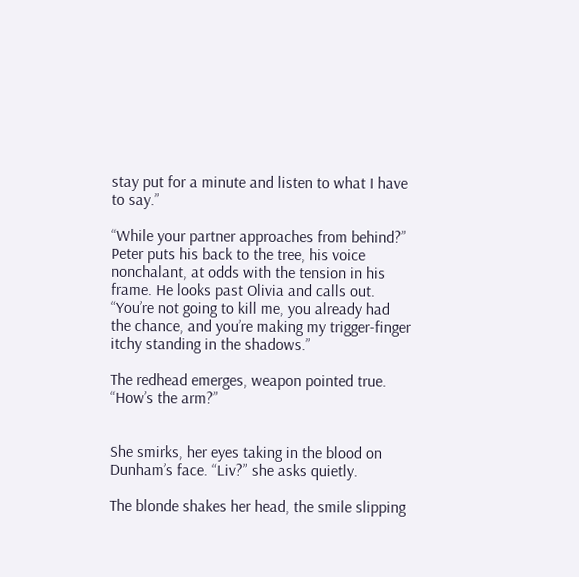stay put for a minute and listen to what I have to say.”

“While your partner approaches from behind?” Peter puts his back to the tree, his voice nonchalant, at odds with the tension in his frame. He looks past Olivia and calls out. “You’re not going to kill me, you already had the chance, and you’re making my trigger-finger itchy standing in the shadows.”

The redhead emerges, weapon pointed true. “How’s the arm?”


She smirks, her eyes taking in the blood on Dunham’s face. “Liv?” she asks quietly.

The blonde shakes her head, the smile slipping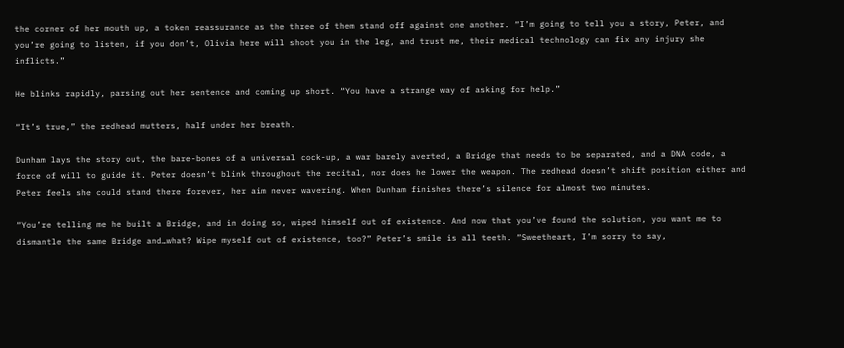the corner of her mouth up, a token reassurance as the three of them stand off against one another. “I’m going to tell you a story, Peter, and you’re going to listen, if you don’t, Olivia here will shoot you in the leg, and trust me, their medical technology can fix any injury she inflicts.”

He blinks rapidly, parsing out her sentence and coming up short. “You have a strange way of asking for help.”

“It’s true,” the redhead mutters, half under her breath.

Dunham lays the story out, the bare-bones of a universal cock-up, a war barely averted, a Bridge that needs to be separated, and a DNA code, a force of will to guide it. Peter doesn’t blink throughout the recital, nor does he lower the weapon. The redhead doesn’t shift position either and Peter feels she could stand there forever, her aim never wavering. When Dunham finishes there’s silence for almost two minutes.

“You’re telling me he built a Bridge, and in doing so, wiped himself out of existence. And now that you’ve found the solution, you want me to dismantle the same Bridge and…what? Wipe myself out of existence, too?” Peter’s smile is all teeth. “Sweetheart, I’m sorry to say,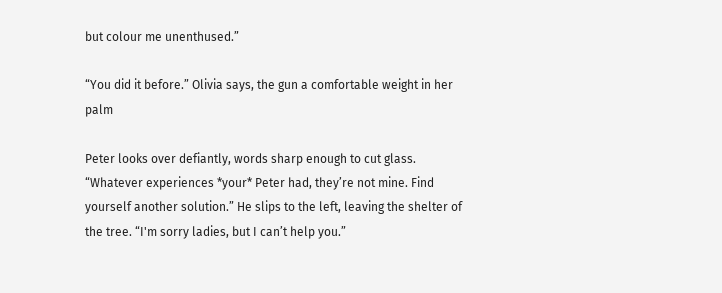but colour me unenthused.”

“You did it before.” Olivia says, the gun a comfortable weight in her palm

Peter looks over defiantly, words sharp enough to cut glass. “Whatever experiences *your* Peter had, they’re not mine. Find yourself another solution.” He slips to the left, leaving the shelter of the tree. “I'm sorry ladies, but I can’t help you.”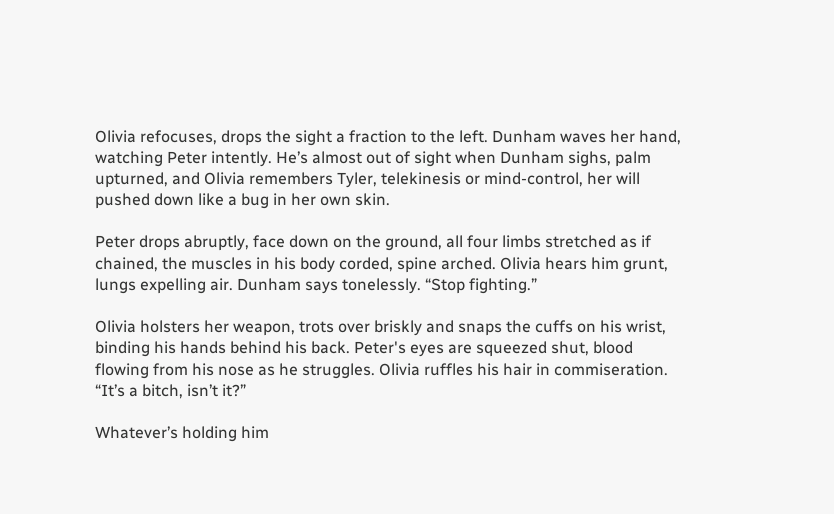Olivia refocuses, drops the sight a fraction to the left. Dunham waves her hand, watching Peter intently. He’s almost out of sight when Dunham sighs, palm upturned, and Olivia remembers Tyler, telekinesis or mind-control, her will pushed down like a bug in her own skin.

Peter drops abruptly, face down on the ground, all four limbs stretched as if chained, the muscles in his body corded, spine arched. Olivia hears him grunt, lungs expelling air. Dunham says tonelessly. “Stop fighting.”

Olivia holsters her weapon, trots over briskly and snaps the cuffs on his wrist, binding his hands behind his back. Peter's eyes are squeezed shut, blood flowing from his nose as he struggles. Olivia ruffles his hair in commiseration. “It’s a bitch, isn’t it?”

Whatever’s holding him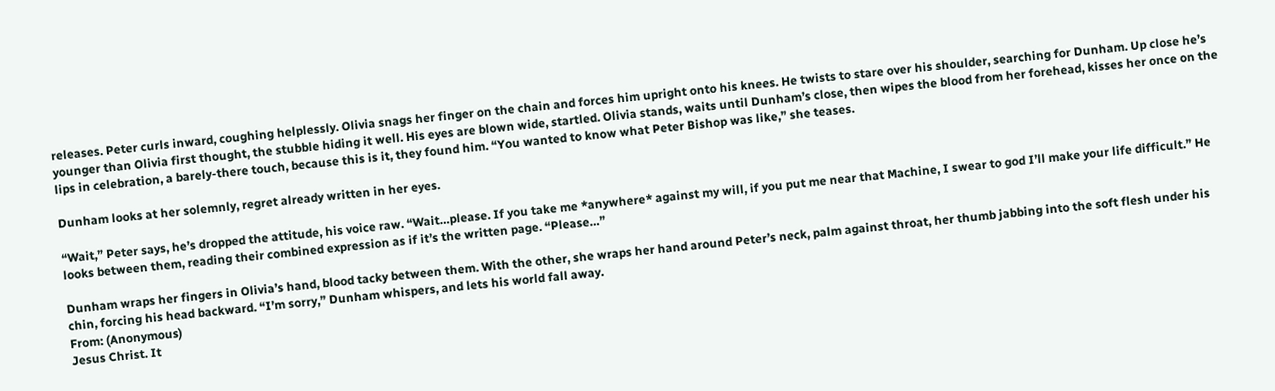releases. Peter curls inward, coughing helplessly. Olivia snags her finger on the chain and forces him upright onto his knees. He twists to stare over his shoulder, searching for Dunham. Up close he’s younger than Olivia first thought, the stubble hiding it well. His eyes are blown wide, startled. Olivia stands, waits until Dunham’s close, then wipes the blood from her forehead, kisses her once on the lips in celebration, a barely-there touch, because this is it, they found him. “You wanted to know what Peter Bishop was like,” she teases.

Dunham looks at her solemnly, regret already written in her eyes.

“Wait,” Peter says, he’s dropped the attitude, his voice raw. “Wait…please. If you take me *anywhere* against my will, if you put me near that Machine, I swear to god I’ll make your life difficult.” He looks between them, reading their combined expression as if it’s the written page. “Please…”

Dunham wraps her fingers in Olivia’s hand, blood tacky between them. With the other, she wraps her hand around Peter’s neck, palm against throat, her thumb jabbing into the soft flesh under his chin, forcing his head backward. “I’m sorry,” Dunham whispers, and lets his world fall away.
From: (Anonymous)
Jesus Christ. It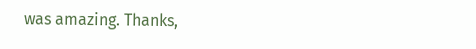was amazing. Thanks,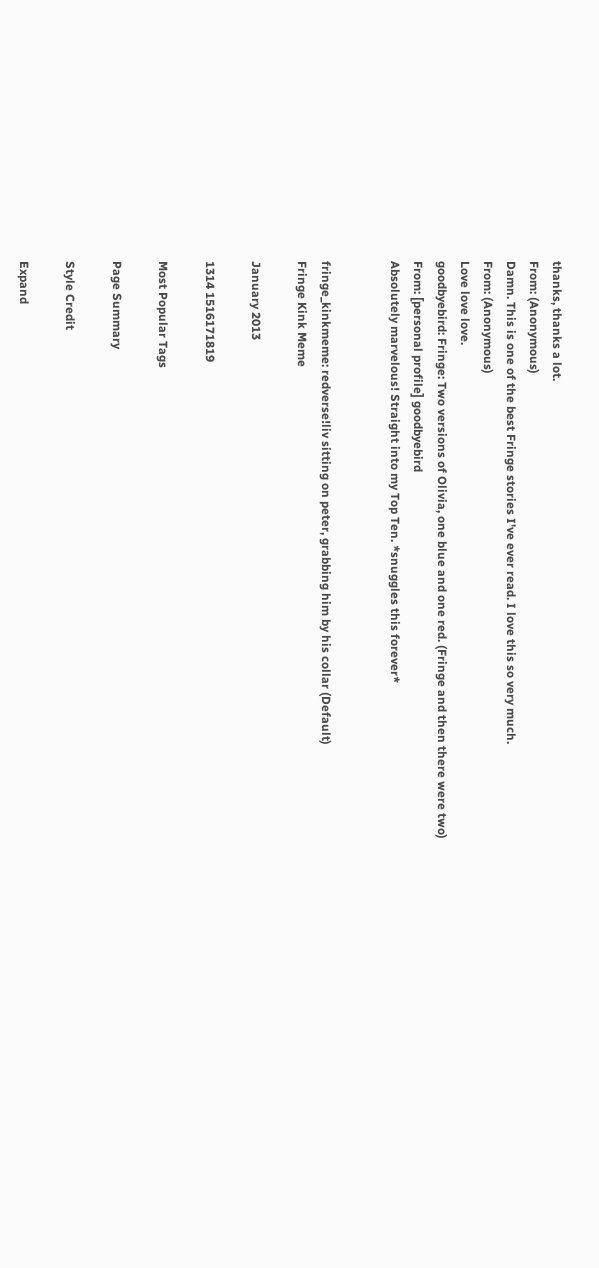thanks, thanks a lot.
From: (Anonymous)
Damn. This is one of the best Fringe stories I've ever read. I love this so very much.
From: (Anonymous)
Love love love.
goodbyebird: Fringe: Two versions of Olivia, one blue and one red. (Fringe and then there were two)
From: [personal profile] goodbyebird
Absolutely marvelous! Straight into my Top Ten. *snuggles this forever*


fringe_kinkmeme: redverse!liv sitting on peter, grabbing him by his collar (Default)
Fringe Kink Meme

January 2013

1314 1516171819

Most Popular Tags

Page Summary

Style Credit

Expand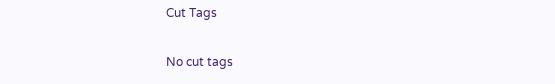Cut Tags

No cut tags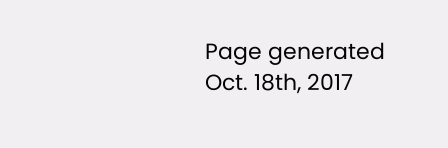Page generated Oct. 18th, 2017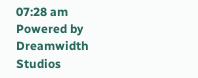07:28 am
Powered by Dreamwidth Studios